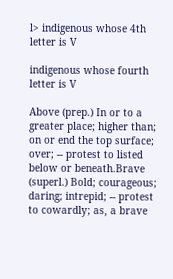l> indigenous whose 4th letter is V

indigenous whose fourth letter is V

Above (prep.) In or to a greater place; higher than; on or end the top surface; over; -- protest to listed below or beneath.Brave (superl.) Bold; courageous; daring; intrepid; -- protest to cowardly; as, a brave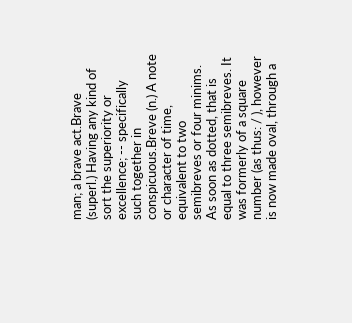man; a brave act.Brave (superl.) Having any kind of sort the superiority or excellence; -- specifically such together in conspicuous.Breve (n.) A note or character of time, equivalent to two semibreves or four minims. As soon as dotted, that is equal to three semibreves. It was formerly of a square number (as thus: / ), however is now made oval, through a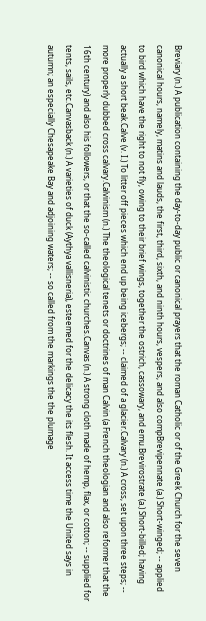Breviary (n.) A publication containing the day-to-day public or canonical prayers that the roman Catholic or of the Greek Church for the seven canonical hours, namely, matins and lauds, the first, third, sixth, and ninth hours, vespers, and also compBrevipennate (a.) Short-winged; -- applied to bird which have the right to not fly, owing to their brief wings, together the ostrich, cassowary, and emu.Brevirostrate (a.) Short-billed; having actually a short beak.Calve (v. I.) To litter off pieces which end up being icebergs; -- claimed of a glacier.Calvary (n.) A cross, set upon three steps; -- more properly dubbed cross calvary.Calvinism (n.) The theological tenets or doctrines of man Calvin (a French theologian and also reformer that the 16th century) and also his followers, or that the so-called calvinistic churches.Canvas (n.) A strong cloth made of hemp, flax, or cotton; -- supplied for tents, sails, etc.Canvasback (n.) A varieties of duck (Aythya vallisneria), esteemed for the delicacy the its flesh. It access time the United says in autumn; an especially Chesapeake Bay and adjoining waters; -- so called from the markings the the plumage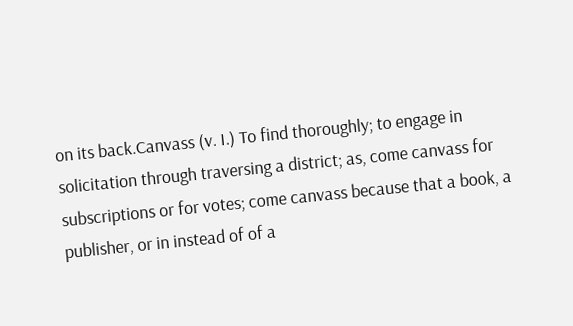on its back.Canvass (v. I.) To find thoroughly; to engage in solicitation through traversing a district; as, come canvass for subscriptions or for votes; come canvass because that a book, a publisher, or in instead of of a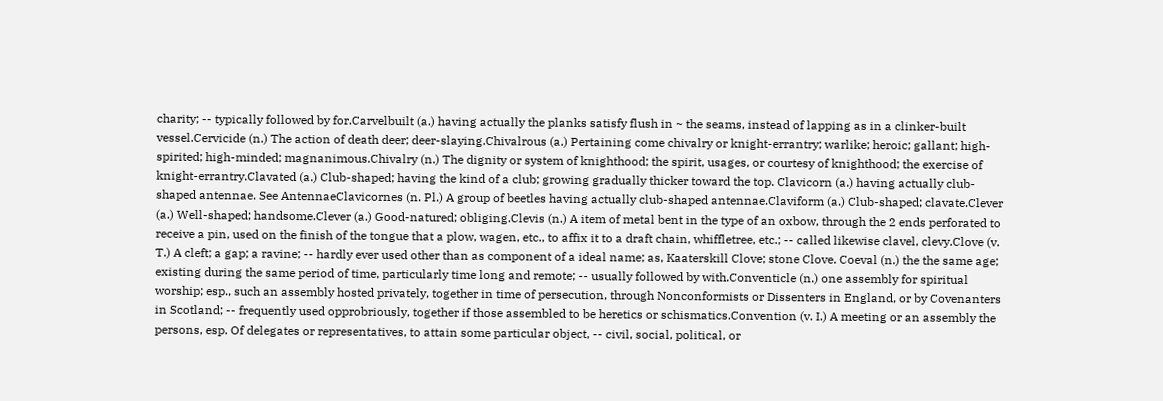charity; -- typically followed by for.Carvelbuilt (a.) having actually the planks satisfy flush in ~ the seams, instead of lapping as in a clinker-built vessel.Cervicide (n.) The action of death deer; deer-slaying.Chivalrous (a.) Pertaining come chivalry or knight-errantry; warlike; heroic; gallant; high-spirited; high-minded; magnanimous.Chivalry (n.) The dignity or system of knighthood; the spirit, usages, or courtesy of knighthood; the exercise of knight-errantry.Clavated (a.) Club-shaped; having the kind of a club; growing gradually thicker toward the top. Clavicorn (a.) having actually club-shaped antennae. See AntennaeClavicornes (n. Pl.) A group of beetles having actually club-shaped antennae.Claviform (a.) Club-shaped; clavate.Clever (a.) Well-shaped; handsome.Clever (a.) Good-natured; obliging.Clevis (n.) A item of metal bent in the type of an oxbow, through the 2 ends perforated to receive a pin, used on the finish of the tongue that a plow, wagen, etc., to affix it to a draft chain, whiffletree, etc.; -- called likewise clavel, clevy.Clove (v. T.) A cleft; a gap; a ravine; -- hardly ever used other than as component of a ideal name; as, Kaaterskill Clove; stone Clove. Coeval (n.) the the same age; existing during the same period of time, particularly time long and remote; -- usually followed by with.Conventicle (n.) one assembly for spiritual worship; esp., such an assembly hosted privately, together in time of persecution, through Nonconformists or Dissenters in England, or by Covenanters in Scotland; -- frequently used opprobriously, together if those assembled to be heretics or schismatics.Convention (v. I.) A meeting or an assembly the persons, esp. Of delegates or representatives, to attain some particular object, -- civil, social, political, or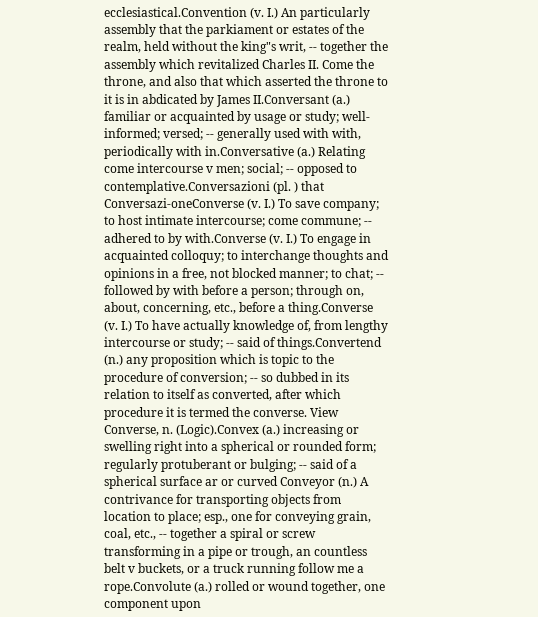ecclesiastical.Convention (v. I.) An particularly assembly that the parkiament or estates of the realm, held without the king"s writ, -- together the assembly which revitalized Charles II. Come the throne, and also that which asserted the throne to it is in abdicated by James II.Conversant (a.) familiar or acquainted by usage or study; well-informed; versed; -- generally used with with, periodically with in.Conversative (a.) Relating come intercourse v men; social; -- opposed to contemplative.Conversazioni (pl. ) that Conversazi-oneConverse (v. I.) To save company; to host intimate intercourse; come commune; -- adhered to by with.Converse (v. I.) To engage in acquainted colloquy; to interchange thoughts and opinions in a free, not blocked manner; to chat; -- followed by with before a person; through on, about, concerning, etc., before a thing.Converse (v. I.) To have actually knowledge of, from lengthy intercourse or study; -- said of things.Convertend (n.) any proposition which is topic to the procedure of conversion; -- so dubbed in its relation to itself as converted, after which procedure it is termed the converse. View Converse, n. (Logic).Convex (a.) increasing or swelling right into a spherical or rounded form; regularly protuberant or bulging; -- said of a spherical surface ar or curved Conveyor (n.) A contrivance for transporting objects from location to place; esp., one for conveying grain, coal, etc., -- together a spiral or screw transforming in a pipe or trough, an countless belt v buckets, or a truck running follow me a rope.Convolute (a.) rolled or wound together, one component upon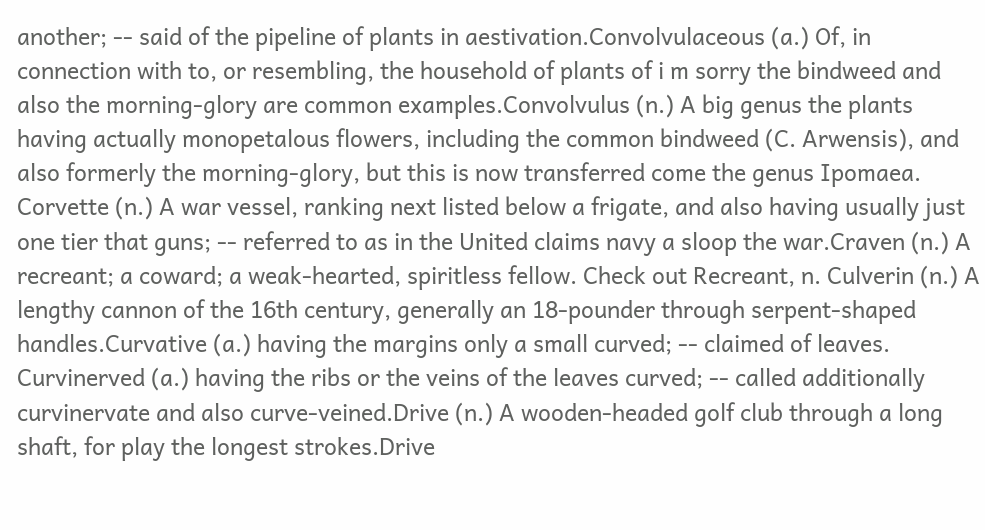another; -- said of the pipeline of plants in aestivation.Convolvulaceous (a.) Of, in connection with to, or resembling, the household of plants of i m sorry the bindweed and also the morning-glory are common examples.Convolvulus (n.) A big genus the plants having actually monopetalous flowers, including the common bindweed (C. Arwensis), and also formerly the morning-glory, but this is now transferred come the genus Ipomaea. Corvette (n.) A war vessel, ranking next listed below a frigate, and also having usually just one tier that guns; -- referred to as in the United claims navy a sloop the war.Craven (n.) A recreant; a coward; a weak-hearted, spiritless fellow. Check out Recreant, n. Culverin (n.) A lengthy cannon of the 16th century, generally an 18-pounder through serpent-shaped handles.Curvative (a.) having the margins only a small curved; -- claimed of leaves. Curvinerved (a.) having the ribs or the veins of the leaves curved; -- called additionally curvinervate and also curve-veined.Drive (n.) A wooden-headed golf club through a long shaft, for play the longest strokes.Drive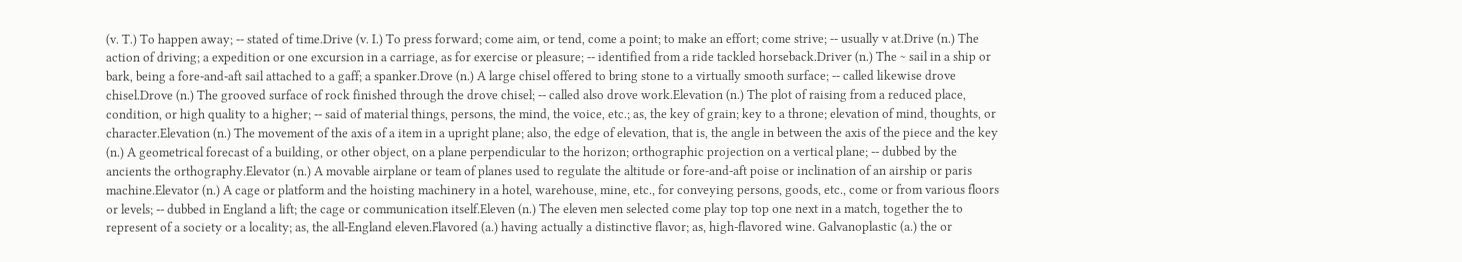(v. T.) To happen away; -- stated of time.Drive (v. I.) To press forward; come aim, or tend, come a point; to make an effort; come strive; -- usually v at.Drive (n.) The action of driving; a expedition or one excursion in a carriage, as for exercise or pleasure; -- identified from a ride tackled horseback.Driver (n.) The ~ sail in a ship or bark, being a fore-and-aft sail attached to a gaff; a spanker.Drove (n.) A large chisel offered to bring stone to a virtually smooth surface; -- called likewise drove chisel.Drove (n.) The grooved surface of rock finished through the drove chisel; -- called also drove work.Elevation (n.) The plot of raising from a reduced place, condition, or high quality to a higher; -- said of material things, persons, the mind, the voice, etc.; as, the key of grain; key to a throne; elevation of mind, thoughts, or character.Elevation (n.) The movement of the axis of a item in a upright plane; also, the edge of elevation, that is, the angle in between the axis of the piece and the key (n.) A geometrical forecast of a building, or other object, on a plane perpendicular to the horizon; orthographic projection on a vertical plane; -- dubbed by the ancients the orthography.Elevator (n.) A movable airplane or team of planes used to regulate the altitude or fore-and-aft poise or inclination of an airship or paris machine.Elevator (n.) A cage or platform and the hoisting machinery in a hotel, warehouse, mine, etc., for conveying persons, goods, etc., come or from various floors or levels; -- dubbed in England a lift; the cage or communication itself.Eleven (n.) The eleven men selected come play top top one next in a match, together the to represent of a society or a locality; as, the all-England eleven.Flavored (a.) having actually a distinctive flavor; as, high-flavored wine. Galvanoplastic (a.) the or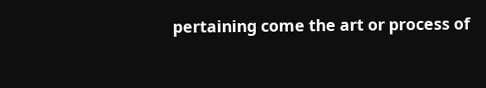pertaining come the art or process of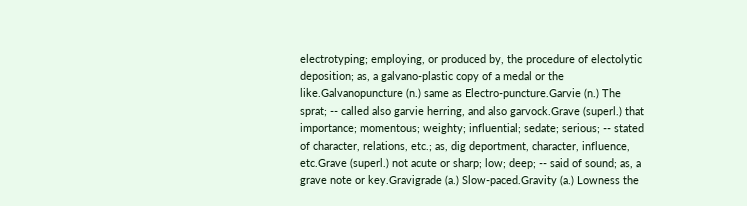electrotyping; employing, or produced by, the procedure of electolytic deposition; as, a galvano-plastic copy of a medal or the like.Galvanopuncture (n.) same as Electro-puncture.Garvie (n.) The sprat; -- called also garvie herring, and also garvock.Grave (superl.) that importance; momentous; weighty; influential; sedate; serious; -- stated of character, relations, etc.; as, dig deportment, character, influence, etc.Grave (superl.) not acute or sharp; low; deep; -- said of sound; as, a grave note or key.Gravigrade (a.) Slow-paced.Gravity (a.) Lowness the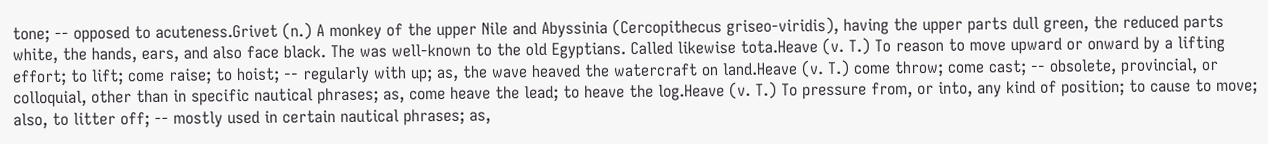tone; -- opposed to acuteness.Grivet (n.) A monkey of the upper Nile and Abyssinia (Cercopithecus griseo-viridis), having the upper parts dull green, the reduced parts white, the hands, ears, and also face black. The was well-known to the old Egyptians. Called likewise tota.Heave (v. T.) To reason to move upward or onward by a lifting effort; to lift; come raise; to hoist; -- regularly with up; as, the wave heaved the watercraft on land.Heave (v. T.) come throw; come cast; -- obsolete, provincial, or colloquial, other than in specific nautical phrases; as, come heave the lead; to heave the log.Heave (v. T.) To pressure from, or into, any kind of position; to cause to move; also, to litter off; -- mostly used in certain nautical phrases; as,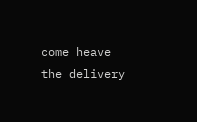come heave the delivery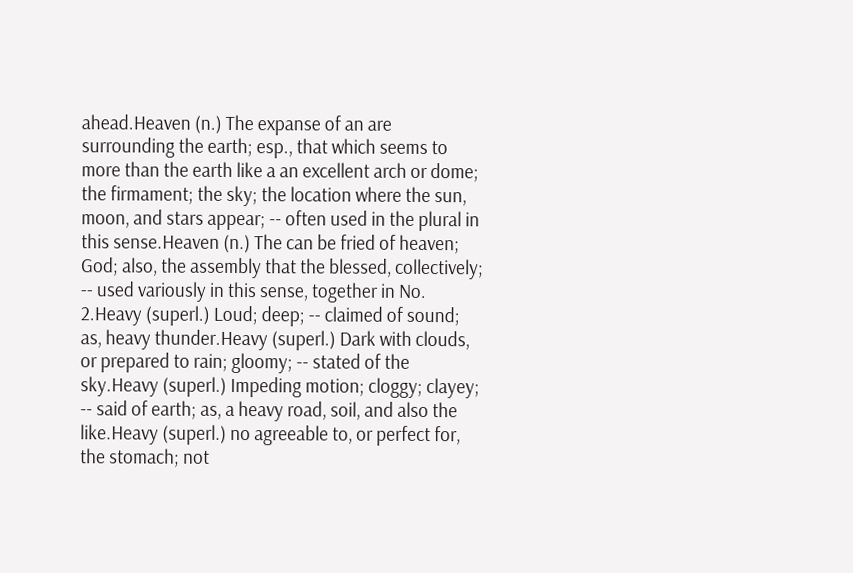ahead.Heaven (n.) The expanse of an are surrounding the earth; esp., that which seems to more than the earth like a an excellent arch or dome; the firmament; the sky; the location where the sun, moon, and stars appear; -- often used in the plural in this sense.Heaven (n.) The can be fried of heaven; God; also, the assembly that the blessed, collectively; -- used variously in this sense, together in No. 2.Heavy (superl.) Loud; deep; -- claimed of sound; as, heavy thunder.Heavy (superl.) Dark with clouds, or prepared to rain; gloomy; -- stated of the sky.Heavy (superl.) Impeding motion; cloggy; clayey; -- said of earth; as, a heavy road, soil, and also the like.Heavy (superl.) no agreeable to, or perfect for, the stomach; not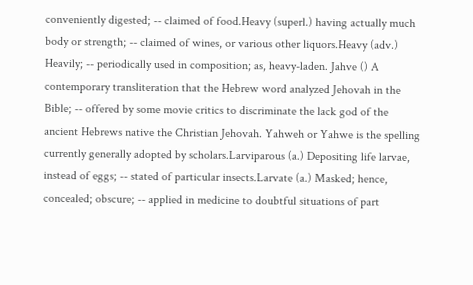conveniently digested; -- claimed of food.Heavy (superl.) having actually much body or strength; -- claimed of wines, or various other liquors.Heavy (adv.) Heavily; -- periodically used in composition; as, heavy-laden. Jahve () A contemporary transliteration that the Hebrew word analyzed Jehovah in the Bible; -- offered by some movie critics to discriminate the lack god of the ancient Hebrews native the Christian Jehovah. Yahweh or Yahwe is the spelling currently generally adopted by scholars.Larviparous (a.) Depositing life larvae, instead of eggs; -- stated of particular insects.Larvate (a.) Masked; hence, concealed; obscure; -- applied in medicine to doubtful situations of part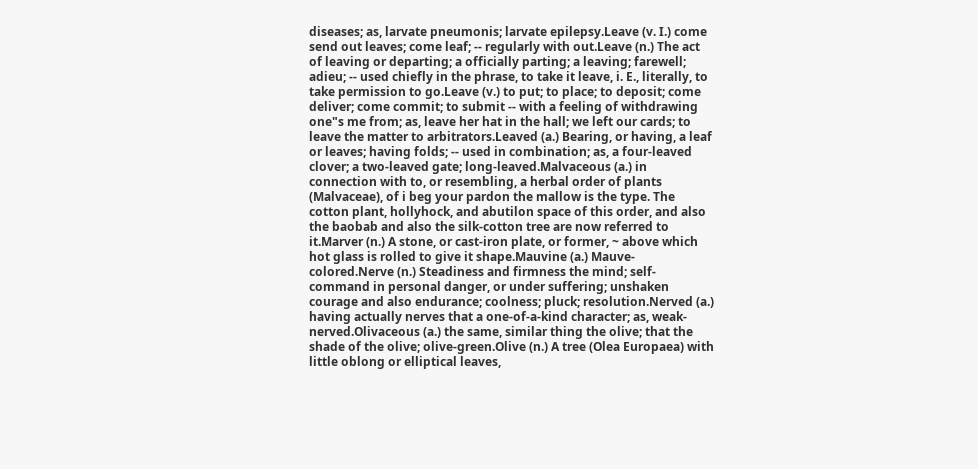diseases; as, larvate pneumonis; larvate epilepsy.Leave (v. I.) come send out leaves; come leaf; -- regularly with out.Leave (n.) The act of leaving or departing; a officially parting; a leaving; farewell; adieu; -- used chiefly in the phrase, to take it leave, i. E., literally, to take permission to go.Leave (v.) to put; to place; to deposit; come deliver; come commit; to submit -- with a feeling of withdrawing one"s me from; as, leave her hat in the hall; we left our cards; to leave the matter to arbitrators.Leaved (a.) Bearing, or having, a leaf or leaves; having folds; -- used in combination; as, a four-leaved clover; a two-leaved gate; long-leaved.Malvaceous (a.) in connection with to, or resembling, a herbal order of plants (Malvaceae), of i beg your pardon the mallow is the type. The cotton plant, hollyhock, and abutilon space of this order, and also the baobab and also the silk-cotton tree are now referred to it.Marver (n.) A stone, or cast-iron plate, or former, ~ above which hot glass is rolled to give it shape.Mauvine (a.) Mauve-colored.Nerve (n.) Steadiness and firmness the mind; self-command in personal danger, or under suffering; unshaken courage and also endurance; coolness; pluck; resolution.Nerved (a.) having actually nerves that a one-of-a-kind character; as, weak-nerved.Olivaceous (a.) the same, similar thing the olive; that the shade of the olive; olive-green.Olive (n.) A tree (Olea Europaea) with little oblong or elliptical leaves,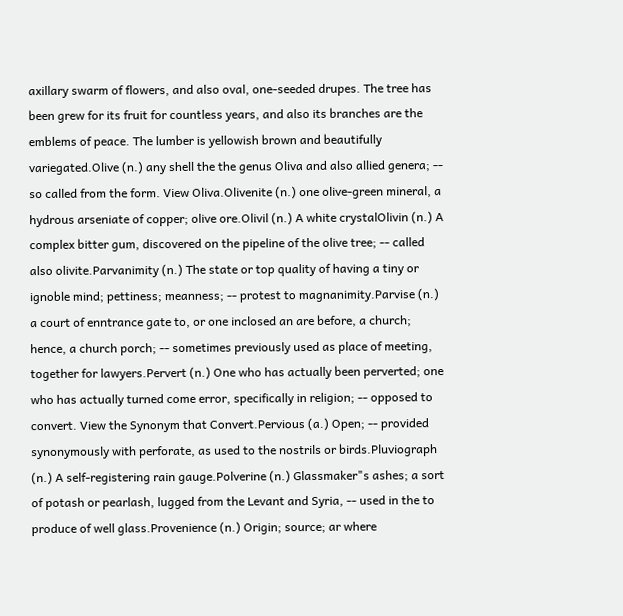axillary swarm of flowers, and also oval, one-seeded drupes. The tree has been grew for its fruit for countless years, and also its branches are the emblems of peace. The lumber is yellowish brown and beautifully variegated.Olive (n.) any shell the the genus Oliva and also allied genera; -- so called from the form. View Oliva.Olivenite (n.) one olive-green mineral, a hydrous arseniate of copper; olive ore.Olivil (n.) A white crystalOlivin (n.) A complex bitter gum, discovered on the pipeline of the olive tree; -- called also olivite.Parvanimity (n.) The state or top quality of having a tiny or ignoble mind; pettiness; meanness; -- protest to magnanimity.Parvise (n.) a court of enntrance gate to, or one inclosed an are before, a church; hence, a church porch; -- sometimes previously used as place of meeting, together for lawyers.Pervert (n.) One who has actually been perverted; one who has actually turned come error, specifically in religion; -- opposed to convert. View the Synonym that Convert.Pervious (a.) Open; -- provided synonymously with perforate, as used to the nostrils or birds.Pluviograph (n.) A self-registering rain gauge.Polverine (n.) Glassmaker"s ashes; a sort of potash or pearlash, lugged from the Levant and Syria, -- used in the to produce of well glass.Provenience (n.) Origin; source; ar where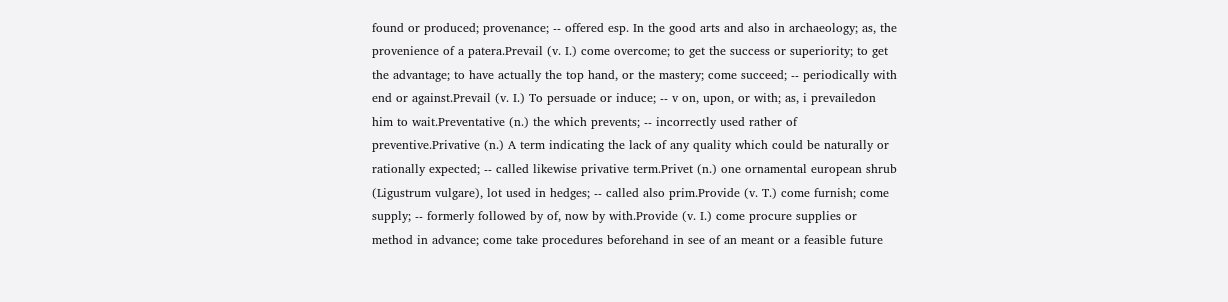found or produced; provenance; -- offered esp. In the good arts and also in archaeology; as, the provenience of a patera.Prevail (v. I.) come overcome; to get the success or superiority; to get the advantage; to have actually the top hand, or the mastery; come succeed; -- periodically with end or against.Prevail (v. I.) To persuade or induce; -- v on, upon, or with; as, i prevailedon him to wait.Preventative (n.) the which prevents; -- incorrectly used rather of preventive.Privative (n.) A term indicating the lack of any quality which could be naturally or rationally expected; -- called likewise privative term.Privet (n.) one ornamental european shrub (Ligustrum vulgare), lot used in hedges; -- called also prim.Provide (v. T.) come furnish; come supply; -- formerly followed by of, now by with.Provide (v. I.) come procure supplies or method in advance; come take procedures beforehand in see of an meant or a feasible future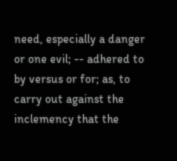need, especially a danger or one evil; -- adhered to by versus or for; as, to carry out against the inclemency that the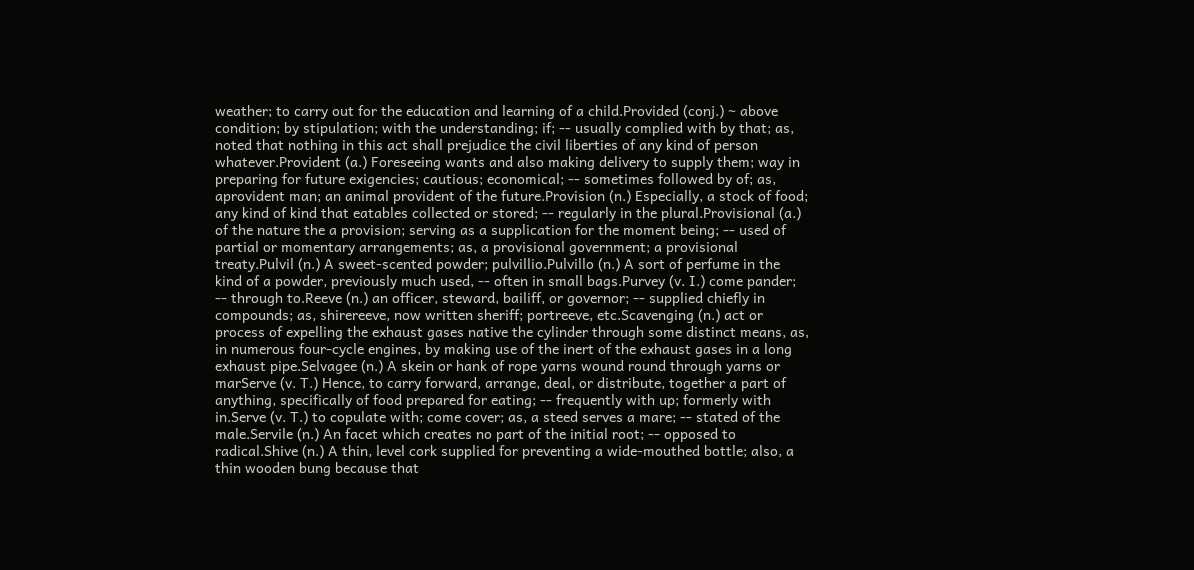weather; to carry out for the education and learning of a child.Provided (conj.) ~ above condition; by stipulation; with the understanding; if; -- usually complied with by that; as, noted that nothing in this act shall prejudice the civil liberties of any kind of person whatever.Provident (a.) Foreseeing wants and also making delivery to supply them; way in preparing for future exigencies; cautious; economical; -- sometimes followed by of; as, aprovident man; an animal provident of the future.Provision (n.) Especially, a stock of food; any kind of kind that eatables collected or stored; -- regularly in the plural.Provisional (a.) of the nature the a provision; serving as a supplication for the moment being; -- used of partial or momentary arrangements; as, a provisional government; a provisional treaty.Pulvil (n.) A sweet-scented powder; pulvillio.Pulvillo (n.) A sort of perfume in the kind of a powder, previously much used, -- often in small bags.Purvey (v. I.) come pander; -- through to.Reeve (n.) an officer, steward, bailiff, or governor; -- supplied chiefly in compounds; as, shirereeve, now written sheriff; portreeve, etc.Scavenging (n.) act or process of expelling the exhaust gases native the cylinder through some distinct means, as, in numerous four-cycle engines, by making use of the inert of the exhaust gases in a long exhaust pipe.Selvagee (n.) A skein or hank of rope yarns wound round through yarns or marServe (v. T.) Hence, to carry forward, arrange, deal, or distribute, together a part of anything, specifically of food prepared for eating; -- frequently with up; formerly with in.Serve (v. T.) to copulate with; come cover; as, a steed serves a mare; -- stated of the male.Servile (n.) An facet which creates no part of the initial root; -- opposed to radical.Shive (n.) A thin, level cork supplied for preventing a wide-mouthed bottle; also, a thin wooden bung because that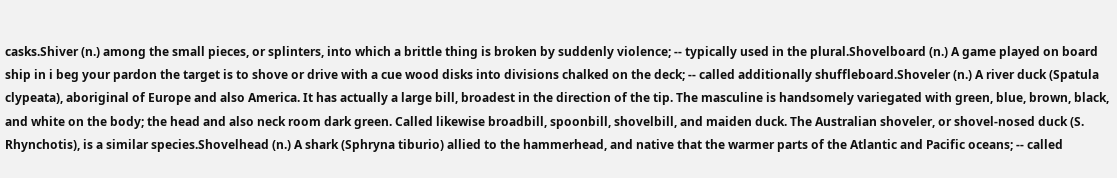casks.Shiver (n.) among the small pieces, or splinters, into which a brittle thing is broken by suddenly violence; -- typically used in the plural.Shovelboard (n.) A game played on board ship in i beg your pardon the target is to shove or drive with a cue wood disks into divisions chalked on the deck; -- called additionally shuffleboard.Shoveler (n.) A river duck (Spatula clypeata), aboriginal of Europe and also America. It has actually a large bill, broadest in the direction of the tip. The masculine is handsomely variegated with green, blue, brown, black, and white on the body; the head and also neck room dark green. Called likewise broadbill, spoonbill, shovelbill, and maiden duck. The Australian shoveler, or shovel-nosed duck (S. Rhynchotis), is a similar species.Shovelhead (n.) A shark (Sphryna tiburio) allied to the hammerhead, and native that the warmer parts of the Atlantic and Pacific oceans; -- called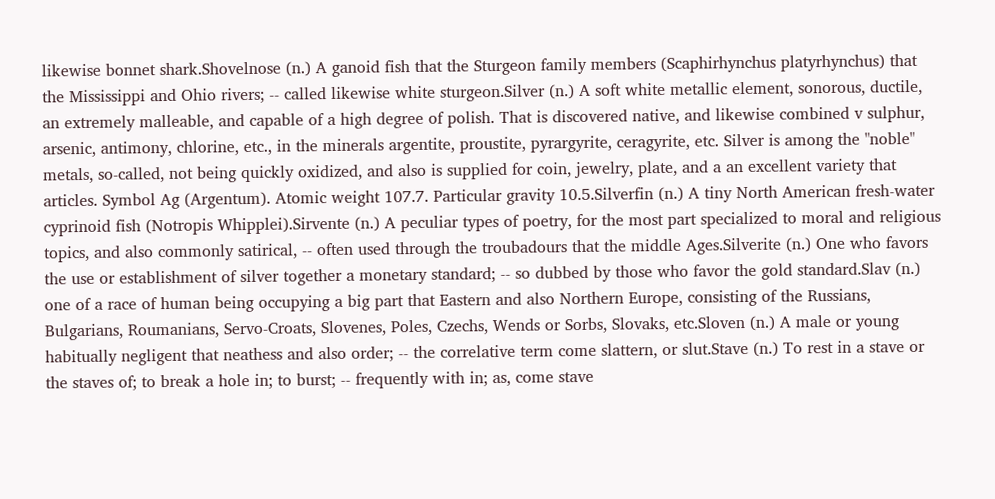likewise bonnet shark.Shovelnose (n.) A ganoid fish that the Sturgeon family members (Scaphirhynchus platyrhynchus) that the Mississippi and Ohio rivers; -- called likewise white sturgeon.Silver (n.) A soft white metallic element, sonorous, ductile, an extremely malleable, and capable of a high degree of polish. That is discovered native, and likewise combined v sulphur, arsenic, antimony, chlorine, etc., in the minerals argentite, proustite, pyrargyrite, ceragyrite, etc. Silver is among the "noble" metals, so-called, not being quickly oxidized, and also is supplied for coin, jewelry, plate, and a an excellent variety that articles. Symbol Ag (Argentum). Atomic weight 107.7. Particular gravity 10.5.Silverfin (n.) A tiny North American fresh-water cyprinoid fish (Notropis Whipplei).Sirvente (n.) A peculiar types of poetry, for the most part specialized to moral and religious topics, and also commonly satirical, -- often used through the troubadours that the middle Ages.Silverite (n.) One who favors the use or establishment of silver together a monetary standard; -- so dubbed by those who favor the gold standard.Slav (n.) one of a race of human being occupying a big part that Eastern and also Northern Europe, consisting of the Russians, Bulgarians, Roumanians, Servo-Croats, Slovenes, Poles, Czechs, Wends or Sorbs, Slovaks, etc.Sloven (n.) A male or young habitually negligent that neathess and also order; -- the correlative term come slattern, or slut.Stave (n.) To rest in a stave or the staves of; to break a hole in; to burst; -- frequently with in; as, come stave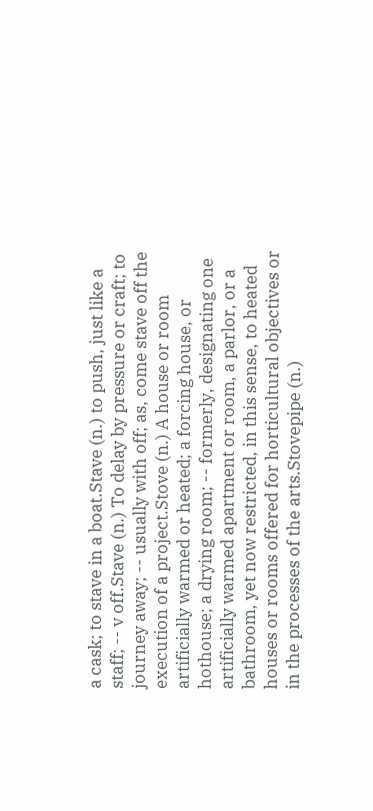a cask; to stave in a boat.Stave (n.) to push, just like a staff; -- v off.Stave (n.) To delay by pressure or craft; to journey away; -- usually with off; as, come stave off the execution of a project.Stove (n.) A house or room artificially warmed or heated; a forcing house, or hothouse; a drying room; -- formerly, designating one artificially warmed apartment or room, a parlor, or a bathroom, yet now restricted, in this sense, to heated houses or rooms offered for horticultural objectives or in the processes of the arts.Stovepipe (n.)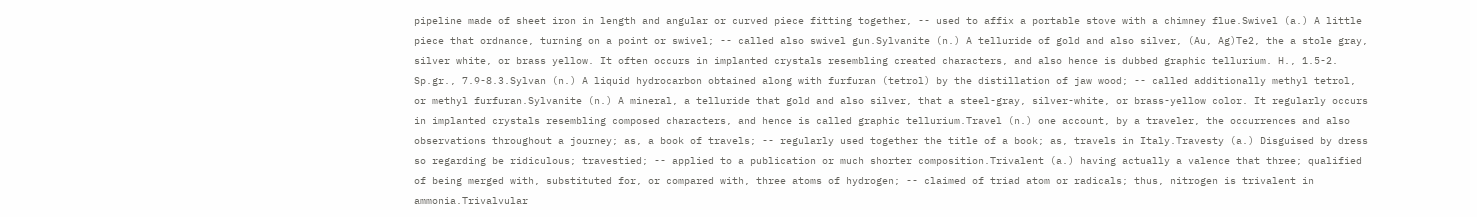pipeline made of sheet iron in length and angular or curved piece fitting together, -- used to affix a portable stove with a chimney flue.Swivel (a.) A little piece that ordnance, turning on a point or swivel; -- called also swivel gun.Sylvanite (n.) A telluride of gold and also silver, (Au, Ag)Te2, the a stole gray, silver white, or brass yellow. It often occurs in implanted crystals resembling created characters, and also hence is dubbed graphic tellurium. H., 1.5-2. Sp.gr., 7.9-8.3.Sylvan (n.) A liquid hydrocarbon obtained along with furfuran (tetrol) by the distillation of jaw wood; -- called additionally methyl tetrol, or methyl furfuran.Sylvanite (n.) A mineral, a telluride that gold and also silver, that a steel-gray, silver-white, or brass-yellow color. It regularly occurs in implanted crystals resembling composed characters, and hence is called graphic tellurium.Travel (n.) one account, by a traveler, the occurrences and also observations throughout a journey; as, a book of travels; -- regularly used together the title of a book; as, travels in Italy.Travesty (a.) Disguised by dress so regarding be ridiculous; travestied; -- applied to a publication or much shorter composition.Trivalent (a.) having actually a valence that three; qualified of being merged with, substituted for, or compared with, three atoms of hydrogen; -- claimed of triad atom or radicals; thus, nitrogen is trivalent in ammonia.Trivalvular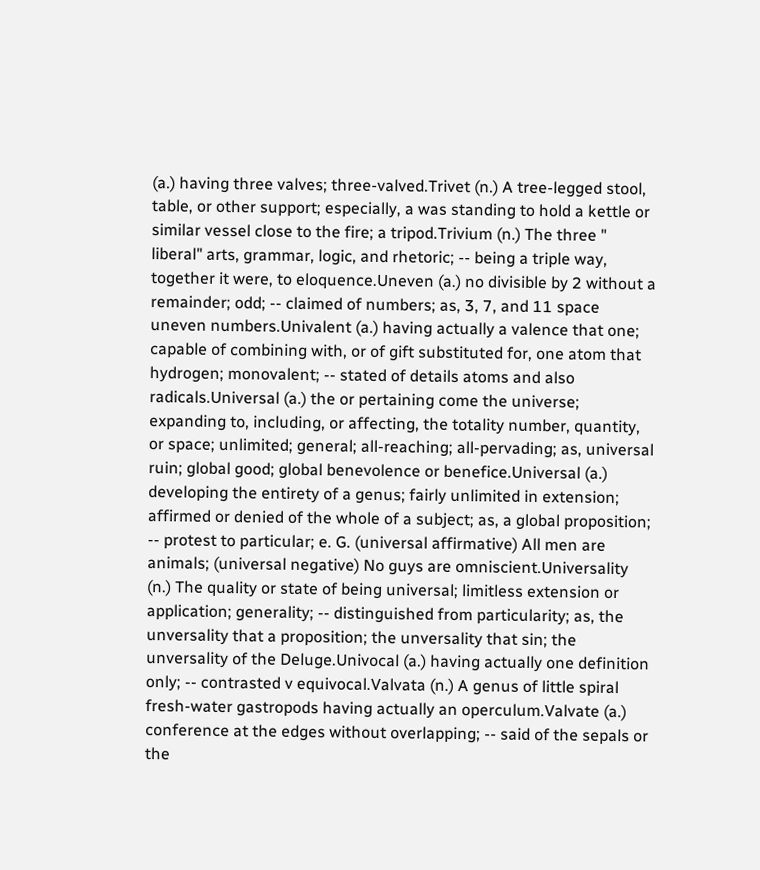(a.) having three valves; three-valved.Trivet (n.) A tree-legged stool, table, or other support; especially, a was standing to hold a kettle or similar vessel close to the fire; a tripod.Trivium (n.) The three " liberal" arts, grammar, logic, and rhetoric; -- being a triple way, together it were, to eloquence.Uneven (a.) no divisible by 2 without a remainder; odd; -- claimed of numbers; as, 3, 7, and 11 space uneven numbers.Univalent (a.) having actually a valence that one; capable of combining with, or of gift substituted for, one atom that hydrogen; monovalent; -- stated of details atoms and also radicals.Universal (a.) the or pertaining come the universe; expanding to, including, or affecting, the totality number, quantity, or space; unlimited; general; all-reaching; all-pervading; as, universal ruin; global good; global benevolence or benefice.Universal (a.) developing the entirety of a genus; fairly unlimited in extension; affirmed or denied of the whole of a subject; as, a global proposition; -- protest to particular; e. G. (universal affirmative) All men are animals; (universal negative) No guys are omniscient.Universality (n.) The quality or state of being universal; limitless extension or application; generality; -- distinguished from particularity; as, the unversality that a proposition; the unversality that sin; the unversality of the Deluge.Univocal (a.) having actually one definition only; -- contrasted v equivocal.Valvata (n.) A genus of little spiral fresh-water gastropods having actually an operculum.Valvate (a.) conference at the edges without overlapping; -- said of the sepals or the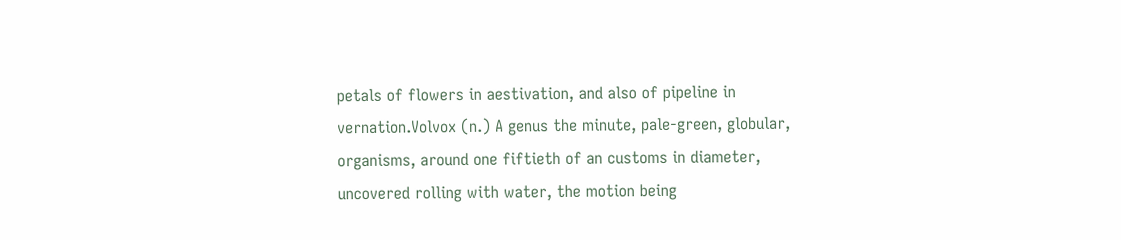petals of flowers in aestivation, and also of pipeline in vernation.Volvox (n.) A genus the minute, pale-green, globular, organisms, around one fiftieth of an customs in diameter, uncovered rolling with water, the motion being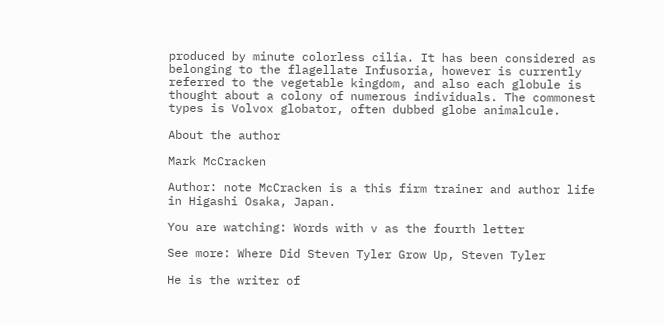produced by minute colorless cilia. It has been considered as belonging to the flagellate Infusoria, however is currently referred to the vegetable kingdom, and also each globule is thought about a colony of numerous individuals. The commonest types is Volvox globator, often dubbed globe animalcule.

About the author

Mark McCracken

Author: note McCracken is a this firm trainer and author life in Higashi Osaka, Japan.

You are watching: Words with v as the fourth letter

See more: Where Did Steven Tyler Grow Up, Steven Tyler

He is the writer of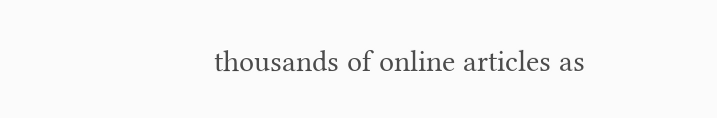thousands of online articles as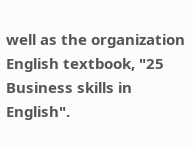well as the organization English textbook, "25 Business skills in English".